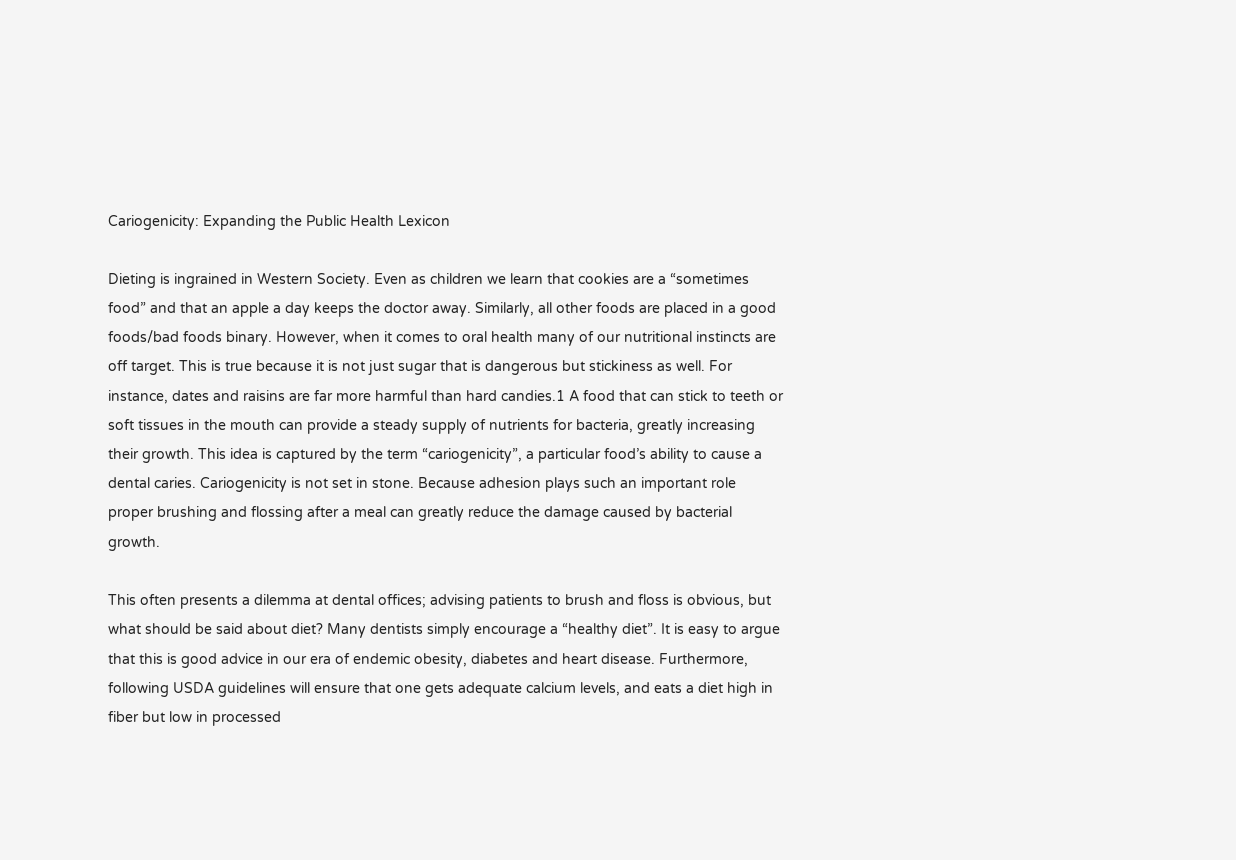Cariogenicity: Expanding the Public Health Lexicon

Dieting is ingrained in Western Society. Even as children we learn that cookies are a “sometimes food” and that an apple a day keeps the doctor away. Similarly, all other foods are placed in a good foods/bad foods binary. However, when it comes to oral health many of our nutritional instincts are off target. This is true because it is not just sugar that is dangerous but stickiness as well. For instance, dates and raisins are far more harmful than hard candies.1 A food that can stick to teeth or soft tissues in the mouth can provide a steady supply of nutrients for bacteria, greatly increasing their growth. This idea is captured by the term “cariogenicity”, a particular food’s ability to cause a dental caries. Cariogenicity is not set in stone. Because adhesion plays such an important role proper brushing and flossing after a meal can greatly reduce the damage caused by bacterial growth.

This often presents a dilemma at dental offices; advising patients to brush and floss is obvious, but what should be said about diet? Many dentists simply encourage a “healthy diet”. It is easy to argue that this is good advice in our era of endemic obesity, diabetes and heart disease. Furthermore, following USDA guidelines will ensure that one gets adequate calcium levels, and eats a diet high in fiber but low in processed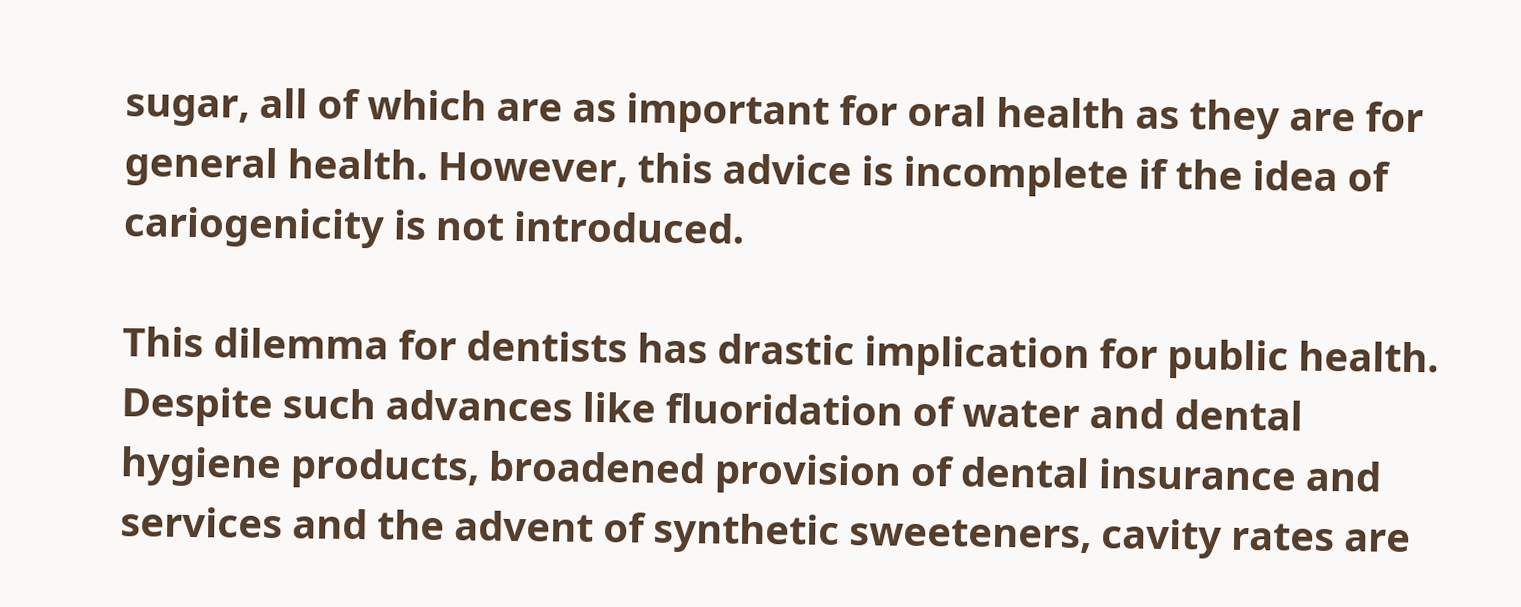sugar, all of which are as important for oral health as they are for general health. However, this advice is incomplete if the idea of cariogenicity is not introduced.

This dilemma for dentists has drastic implication for public health. Despite such advances like fluoridation of water and dental hygiene products, broadened provision of dental insurance and services and the advent of synthetic sweeteners, cavity rates are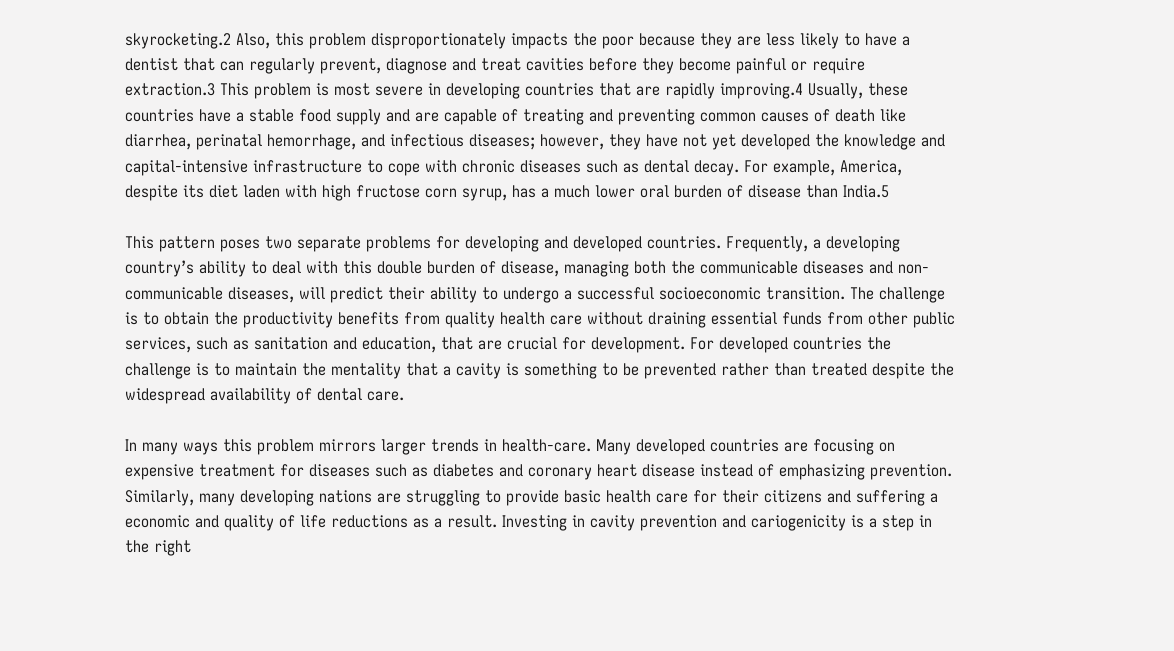skyrocketing.2 Also, this problem disproportionately impacts the poor because they are less likely to have a dentist that can regularly prevent, diagnose and treat cavities before they become painful or require extraction.3 This problem is most severe in developing countries that are rapidly improving.4 Usually, these countries have a stable food supply and are capable of treating and preventing common causes of death like diarrhea, perinatal hemorrhage, and infectious diseases; however, they have not yet developed the knowledge and capital-intensive infrastructure to cope with chronic diseases such as dental decay. For example, America, despite its diet laden with high fructose corn syrup, has a much lower oral burden of disease than India.5

This pattern poses two separate problems for developing and developed countries. Frequently, a developing country’s ability to deal with this double burden of disease, managing both the communicable diseases and non-communicable diseases, will predict their ability to undergo a successful socioeconomic transition. The challenge is to obtain the productivity benefits from quality health care without draining essential funds from other public services, such as sanitation and education, that are crucial for development. For developed countries the challenge is to maintain the mentality that a cavity is something to be prevented rather than treated despite the widespread availability of dental care.

In many ways this problem mirrors larger trends in health-care. Many developed countries are focusing on expensive treatment for diseases such as diabetes and coronary heart disease instead of emphasizing prevention. Similarly, many developing nations are struggling to provide basic health care for their citizens and suffering a economic and quality of life reductions as a result. Investing in cavity prevention and cariogenicity is a step in the right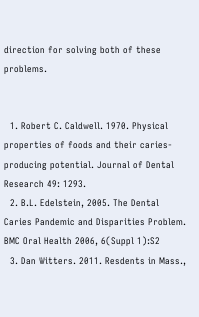direction for solving both of these problems.


  1. Robert C. Caldwell. 1970. Physical properties of foods and their caries-producing potential. Journal of Dental Research 49: 1293.
  2. B.L. Edelstein, 2005. The Dental Caries Pandemic and Disparities Problem. BMC Oral Health 2006, 6(Suppl 1):S2
  3. Dan Witters. 2011. Resdents in Mass.,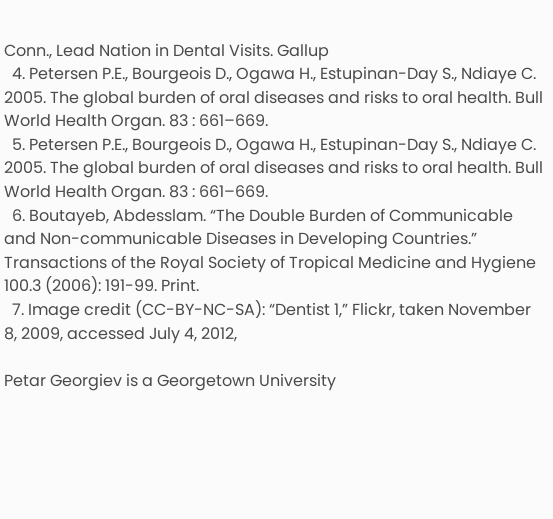Conn., Lead Nation in Dental Visits. Gallup
  4. Petersen P.E., Bourgeois D., Ogawa H., Estupinan-Day S., Ndiaye C. 2005. The global burden of oral diseases and risks to oral health. Bull World Health Organ. 83 : 661–669.
  5. Petersen P.E., Bourgeois D., Ogawa H., Estupinan-Day S., Ndiaye C. 2005. The global burden of oral diseases and risks to oral health. Bull World Health Organ. 83 : 661–669.
  6. Boutayeb, Abdesslam. “The Double Burden of Communicable and Non-communicable Diseases in Developing Countries.” Transactions of the Royal Society of Tropical Medicine and Hygiene 100.3 (2006): 191-99. Print.
  7. Image credit (CC-BY-NC-SA): “Dentist 1,” Flickr, taken November 8, 2009, accessed July 4, 2012,

Petar Georgiev is a Georgetown University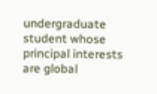undergraduate student whose principal interests are global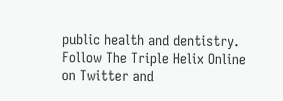public health and dentistry. Follow The Triple Helix Online on Twitter and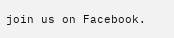join us on Facebook.